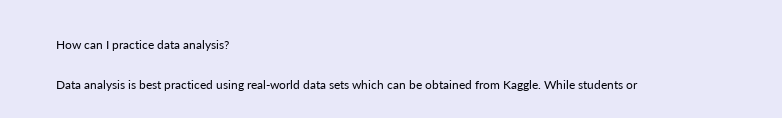How can I practice data analysis?

Data analysis is best practiced using real-world data sets which can be obtained from Kaggle. While students or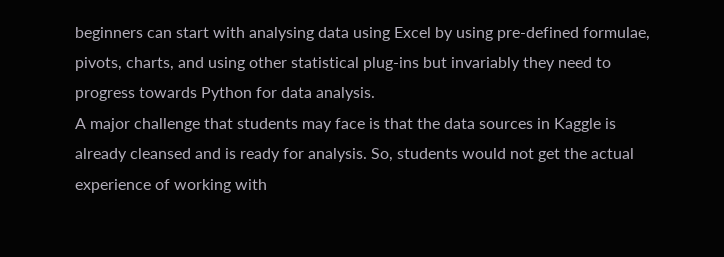beginners can start with analysing data using Excel by using pre-defined formulae, pivots, charts, and using other statistical plug-ins but invariably they need to progress towards Python for data analysis.
A major challenge that students may face is that the data sources in Kaggle is already cleansed and is ready for analysis. So, students would not get the actual experience of working with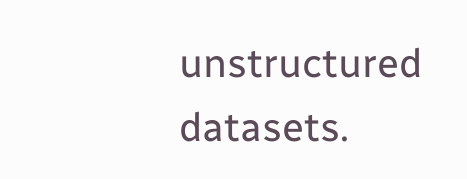unstructured datasets.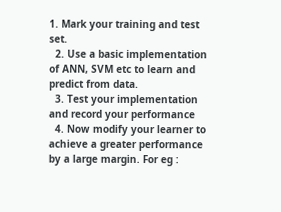1. Mark your training and test set.
  2. Use a basic implementation of ANN, SVM etc to learn and predict from data.
  3. Test your implementation and record your performance
  4. Now modify your learner to achieve a greater performance by a large margin. For eg :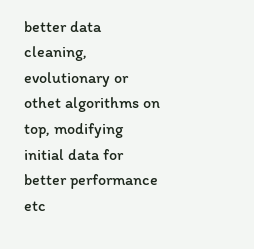better data cleaning, evolutionary or othet algorithms on top, modifying initial data for better performance etc